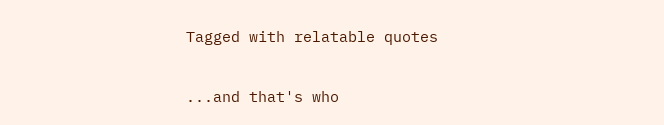Tagged with relatable quotes

...and that's who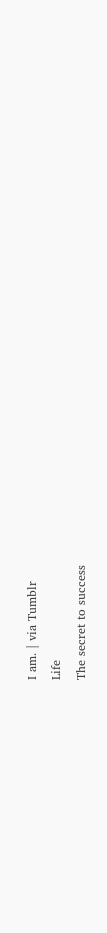I am. | via Tumblr
Life
The secret to success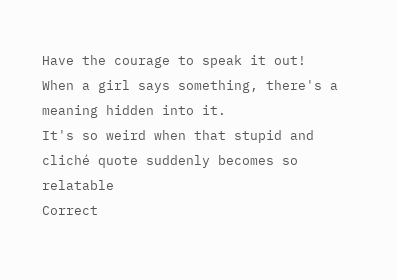Have the courage to speak it out!
When a girl says something, there's a meaning hidden into it.
It's so weird when that stupid and cliché quote suddenly becomes so relatable
Correct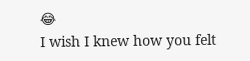😂
I wish I knew how you felt